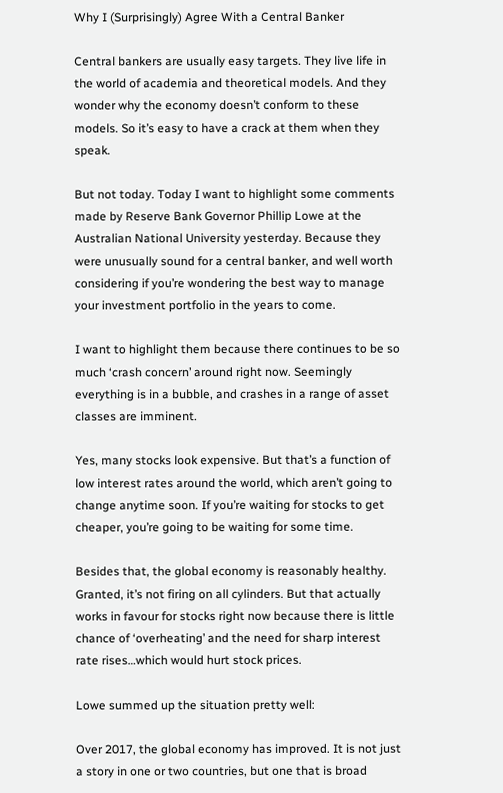Why I (Surprisingly) Agree With a Central Banker

Central bankers are usually easy targets. They live life in the world of academia and theoretical models. And they wonder why the economy doesn’t conform to these models. So it’s easy to have a crack at them when they speak.

But not today. Today I want to highlight some comments made by Reserve Bank Governor Phillip Lowe at the Australian National University yesterday. Because they were unusually sound for a central banker, and well worth considering if you’re wondering the best way to manage your investment portfolio in the years to come.

I want to highlight them because there continues to be so much ‘crash concern’ around right now. Seemingly everything is in a bubble, and crashes in a range of asset classes are imminent.

Yes, many stocks look expensive. But that’s a function of low interest rates around the world, which aren’t going to change anytime soon. If you’re waiting for stocks to get cheaper, you’re going to be waiting for some time.

Besides that, the global economy is reasonably healthy. Granted, it’s not firing on all cylinders. But that actually works in favour for stocks right now because there is little chance of ‘overheating’ and the need for sharp interest rate rises…which would hurt stock prices.

Lowe summed up the situation pretty well:

Over 2017, the global economy has improved. It is not just a story in one or two countries, but one that is broad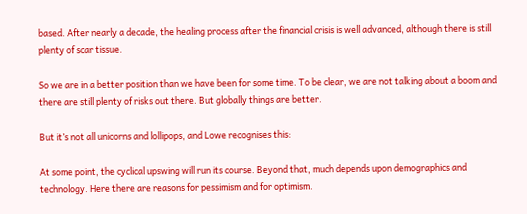based. After nearly a decade, the healing process after the financial crisis is well advanced, although there is still plenty of scar tissue.

So we are in a better position than we have been for some time. To be clear, we are not talking about a boom and there are still plenty of risks out there. But globally things are better.

But it’s not all unicorns and lollipops, and Lowe recognises this:

At some point, the cyclical upswing will run its course. Beyond that, much depends upon demographics and technology. Here there are reasons for pessimism and for optimism.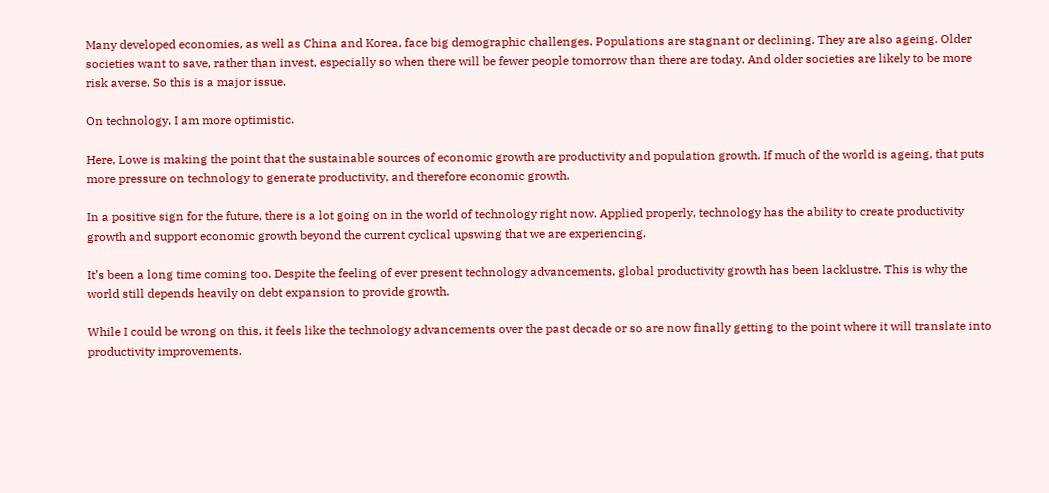Many developed economies, as well as China and Korea, face big demographic challenges. Populations are stagnant or declining. They are also ageing. Older societies want to save, rather than invest, especially so when there will be fewer people tomorrow than there are today. And older societies are likely to be more risk averse. So this is a major issue.

On technology, I am more optimistic.

Here, Lowe is making the point that the sustainable sources of economic growth are productivity and population growth. If much of the world is ageing, that puts more pressure on technology to generate productivity, and therefore economic growth.

In a positive sign for the future, there is a lot going on in the world of technology right now. Applied properly, technology has the ability to create productivity growth and support economic growth beyond the current cyclical upswing that we are experiencing.

It’s been a long time coming too. Despite the feeling of ever present technology advancements, global productivity growth has been lacklustre. This is why the world still depends heavily on debt expansion to provide growth.

While I could be wrong on this, it feels like the technology advancements over the past decade or so are now finally getting to the point where it will translate into productivity improvements.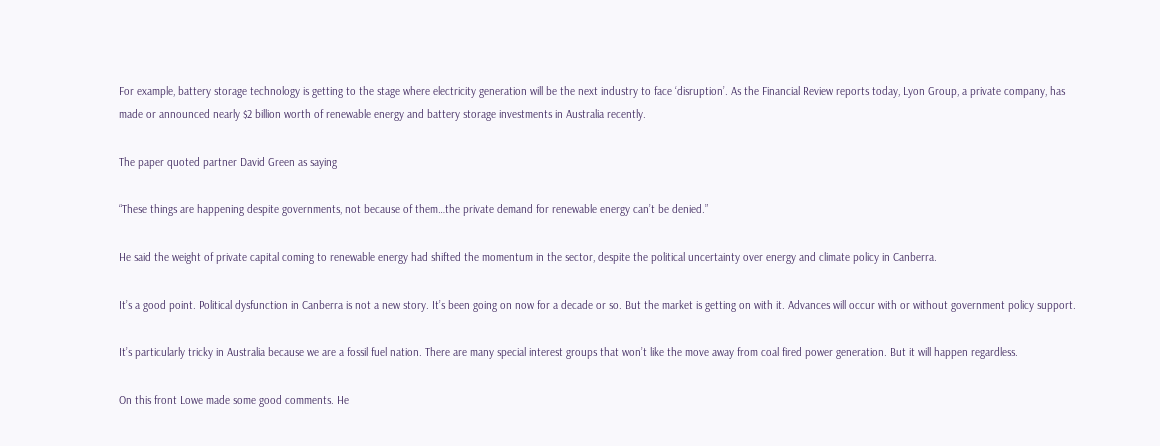For example, battery storage technology is getting to the stage where electricity generation will be the next industry to face ‘disruption’. As the Financial Review reports today, Lyon Group, a private company, has made or announced nearly $2 billion worth of renewable energy and battery storage investments in Australia recently.

The paper quoted partner David Green as saying

“These things are happening despite governments, not because of them…the private demand for renewable energy can’t be denied.”

He said the weight of private capital coming to renewable energy had shifted the momentum in the sector, despite the political uncertainty over energy and climate policy in Canberra.

It’s a good point. Political dysfunction in Canberra is not a new story. It’s been going on now for a decade or so. But the market is getting on with it. Advances will occur with or without government policy support.

It’s particularly tricky in Australia because we are a fossil fuel nation. There are many special interest groups that won’t like the move away from coal fired power generation. But it will happen regardless.

On this front Lowe made some good comments. He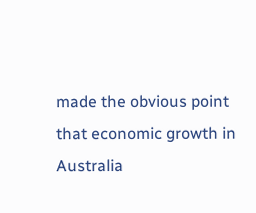made the obvious point that economic growth in Australia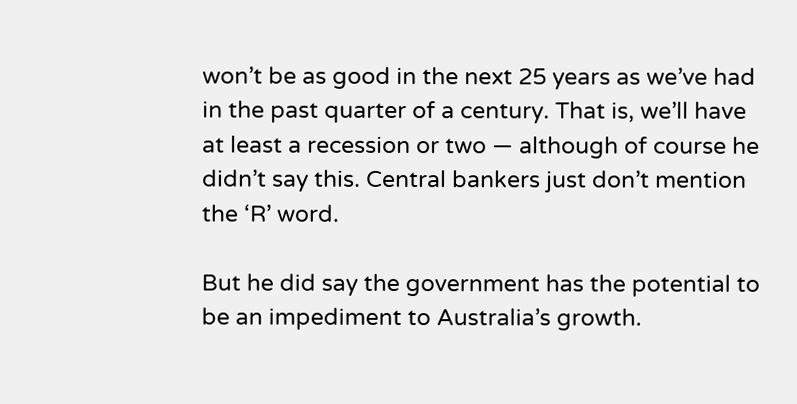won’t be as good in the next 25 years as we’ve had in the past quarter of a century. That is, we’ll have at least a recession or two — although of course he didn’t say this. Central bankers just don’t mention the ‘R’ word.

But he did say the government has the potential to be an impediment to Australia’s growth.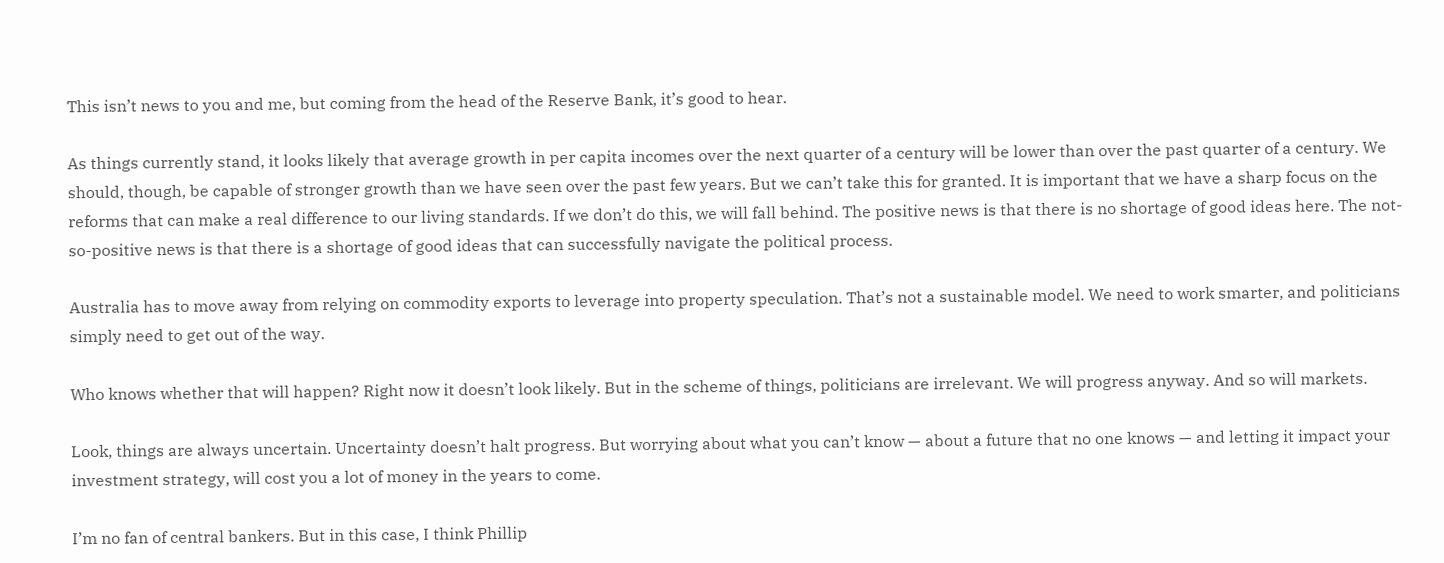This isn’t news to you and me, but coming from the head of the Reserve Bank, it’s good to hear.

As things currently stand, it looks likely that average growth in per capita incomes over the next quarter of a century will be lower than over the past quarter of a century. We should, though, be capable of stronger growth than we have seen over the past few years. But we can’t take this for granted. It is important that we have a sharp focus on the reforms that can make a real difference to our living standards. If we don’t do this, we will fall behind. The positive news is that there is no shortage of good ideas here. The not-so-positive news is that there is a shortage of good ideas that can successfully navigate the political process.

Australia has to move away from relying on commodity exports to leverage into property speculation. That’s not a sustainable model. We need to work smarter, and politicians simply need to get out of the way.

Who knows whether that will happen? Right now it doesn’t look likely. But in the scheme of things, politicians are irrelevant. We will progress anyway. And so will markets.

Look, things are always uncertain. Uncertainty doesn’t halt progress. But worrying about what you can’t know — about a future that no one knows — and letting it impact your investment strategy, will cost you a lot of money in the years to come.

I’m no fan of central bankers. But in this case, I think Phillip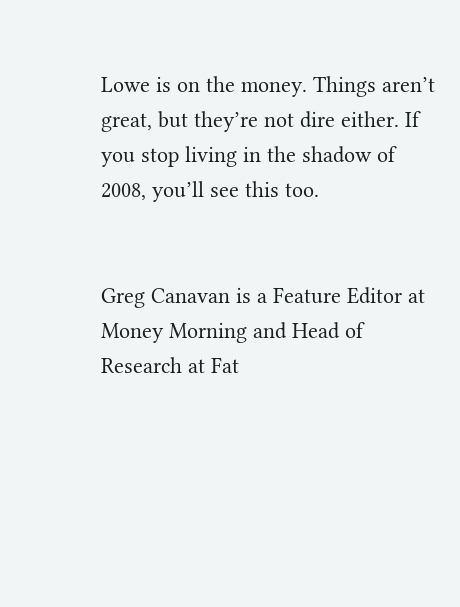Lowe is on the money. Things aren’t great, but they’re not dire either. If you stop living in the shadow of 2008, you’ll see this too.


Greg Canavan is a Feature Editor at Money Morning and Head of Research at Fat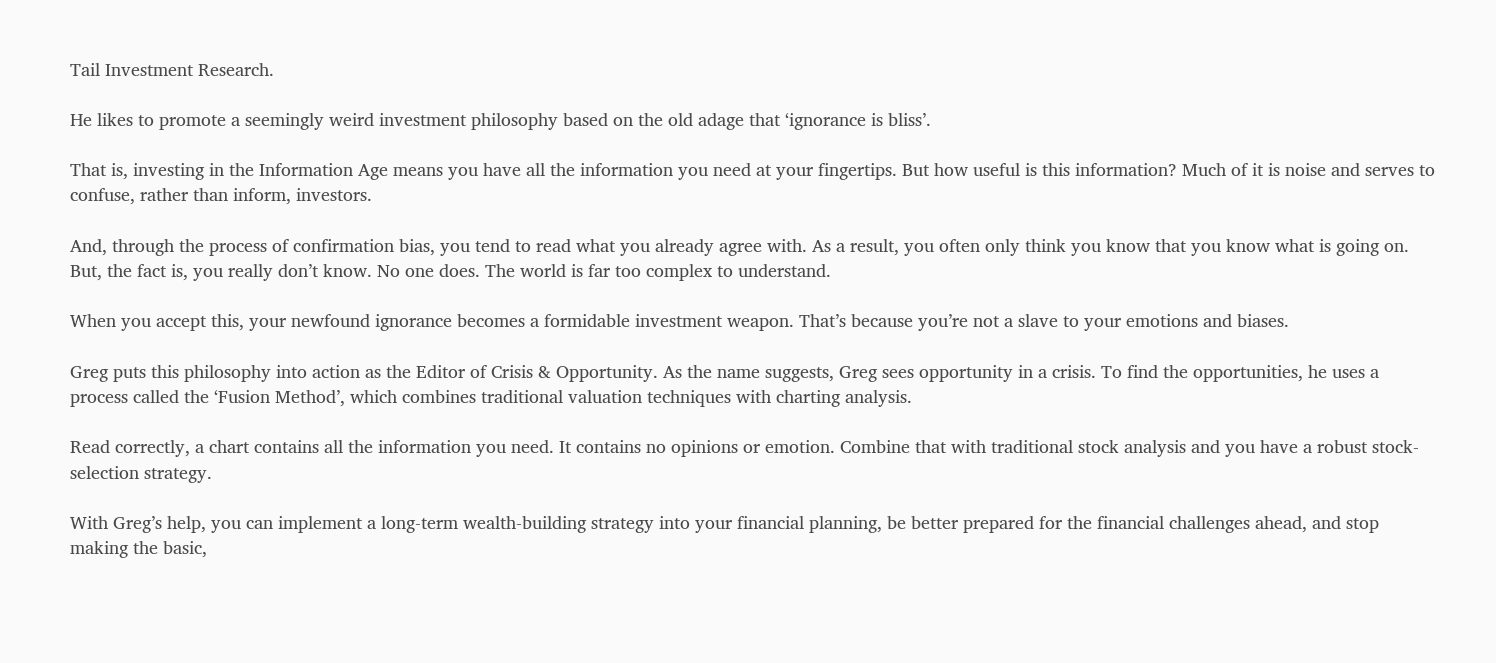Tail Investment Research.

He likes to promote a seemingly weird investment philosophy based on the old adage that ‘ignorance is bliss’.

That is, investing in the Information Age means you have all the information you need at your fingertips. But how useful is this information? Much of it is noise and serves to confuse, rather than inform, investors.

And, through the process of confirmation bias, you tend to read what you already agree with. As a result, you often only think you know that you know what is going on. But, the fact is, you really don’t know. No one does. The world is far too complex to understand.

When you accept this, your newfound ignorance becomes a formidable investment weapon. That’s because you’re not a slave to your emotions and biases.

Greg puts this philosophy into action as the Editor of Crisis & Opportunity. As the name suggests, Greg sees opportunity in a crisis. To find the opportunities, he uses a process called the ‘Fusion Method’, which combines traditional valuation techniques with charting analysis.

Read correctly, a chart contains all the information you need. It contains no opinions or emotion. Combine that with traditional stock analysis and you have a robust stock-selection strategy.

With Greg’s help, you can implement a long-term wealth-building strategy into your financial planning, be better prepared for the financial challenges ahead, and stop making the basic,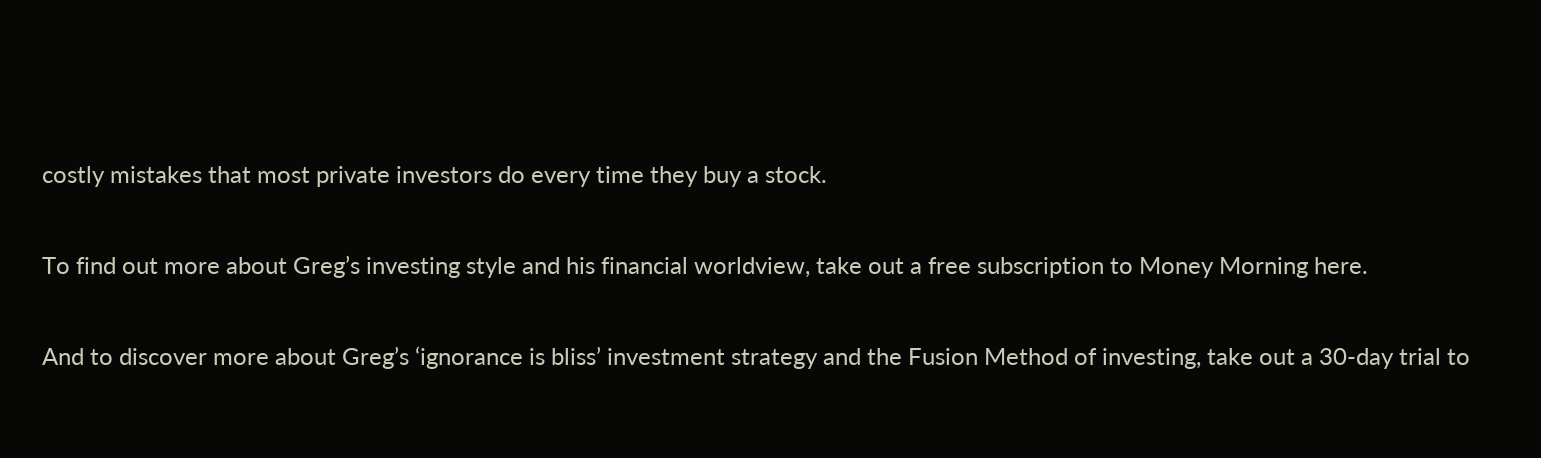costly mistakes that most private investors do every time they buy a stock.

To find out more about Greg’s investing style and his financial worldview, take out a free subscription to Money Morning here.

And to discover more about Greg’s ‘ignorance is bliss’ investment strategy and the Fusion Method of investing, take out a 30-day trial to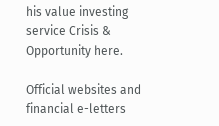his value investing service Crisis & Opportunity here.

Official websites and financial e-letters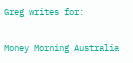Greg writes for:

Money Morning Australia